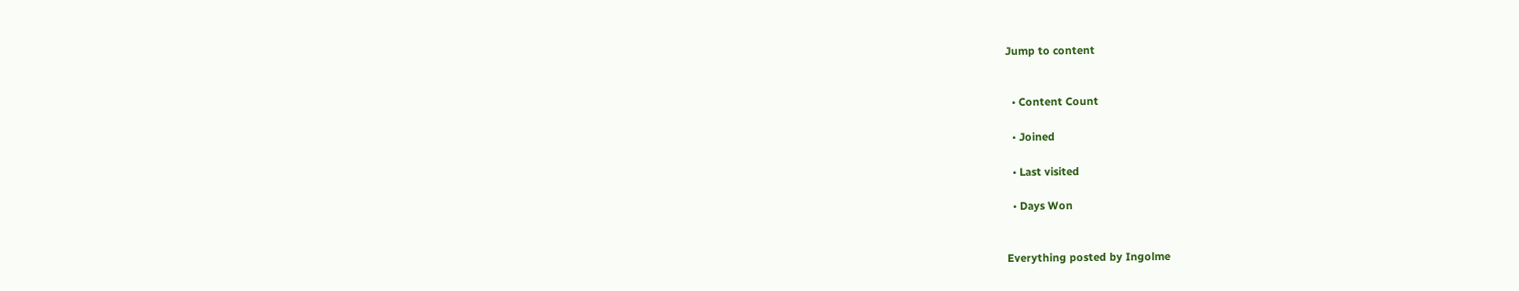Jump to content


  • Content Count

  • Joined

  • Last visited

  • Days Won


Everything posted by Ingolme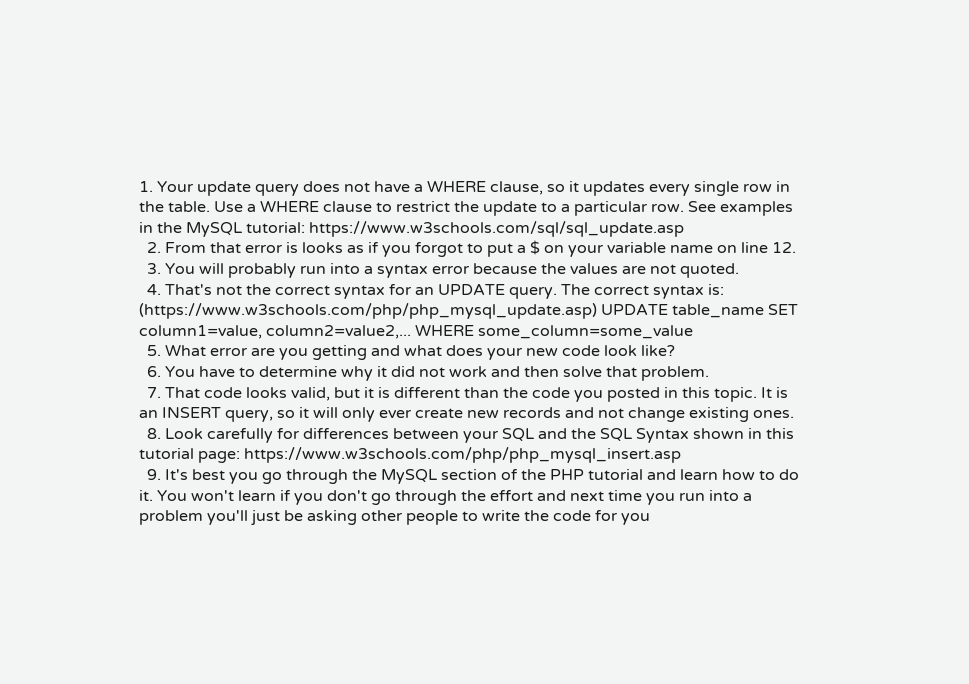1. Your update query does not have a WHERE clause, so it updates every single row in the table. Use a WHERE clause to restrict the update to a particular row. See examples in the MySQL tutorial: https://www.w3schools.com/sql/sql_update.asp
  2. From that error is looks as if you forgot to put a $ on your variable name on line 12.
  3. You will probably run into a syntax error because the values are not quoted.
  4. That's not the correct syntax for an UPDATE query. The correct syntax is: (https://www.w3schools.com/php/php_mysql_update.asp) UPDATE table_name SET column1=value, column2=value2,... WHERE some_column=some_value
  5. What error are you getting and what does your new code look like?
  6. You have to determine why it did not work and then solve that problem.
  7. That code looks valid, but it is different than the code you posted in this topic. It is an INSERT query, so it will only ever create new records and not change existing ones.
  8. Look carefully for differences between your SQL and the SQL Syntax shown in this tutorial page: https://www.w3schools.com/php/php_mysql_insert.asp
  9. It's best you go through the MySQL section of the PHP tutorial and learn how to do it. You won't learn if you don't go through the effort and next time you run into a problem you'll just be asking other people to write the code for you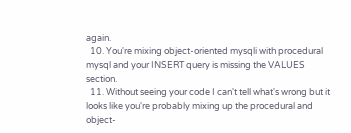again.
  10. You're mixing object-oriented mysqli with procedural mysql and your INSERT query is missing the VALUES section.
  11. Without seeing your code I can't tell what's wrong but it looks like you're probably mixing up the procedural and object-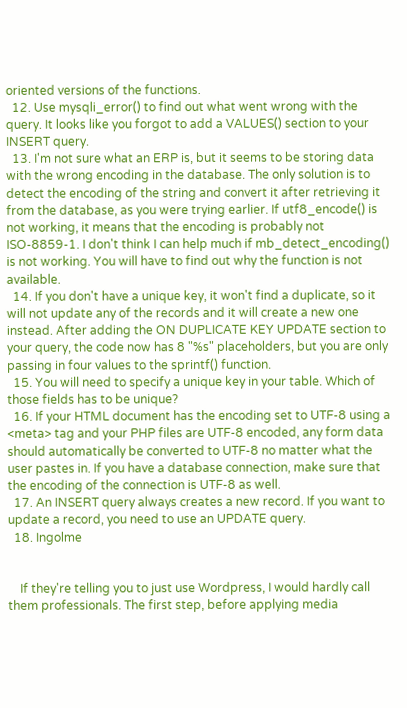oriented versions of the functions.
  12. Use mysqli_error() to find out what went wrong with the query. It looks like you forgot to add a VALUES() section to your INSERT query.
  13. I'm not sure what an ERP is, but it seems to be storing data with the wrong encoding in the database. The only solution is to detect the encoding of the string and convert it after retrieving it from the database, as you were trying earlier. If utf8_encode() is not working, it means that the encoding is probably not ISO-8859-1. I don't think I can help much if mb_detect_encoding() is not working. You will have to find out why the function is not available.
  14. If you don't have a unique key, it won't find a duplicate, so it will not update any of the records and it will create a new one instead. After adding the ON DUPLICATE KEY UPDATE section to your query, the code now has 8 "%s" placeholders, but you are only passing in four values to the sprintf() function.
  15. You will need to specify a unique key in your table. Which of those fields has to be unique?
  16. If your HTML document has the encoding set to UTF-8 using a <meta> tag and your PHP files are UTF-8 encoded, any form data should automatically be converted to UTF-8 no matter what the user pastes in. If you have a database connection, make sure that the encoding of the connection is UTF-8 as well.
  17. An INSERT query always creates a new record. If you want to update a record, you need to use an UPDATE query.
  18. Ingolme


    If they're telling you to just use Wordpress, I would hardly call them professionals. The first step, before applying media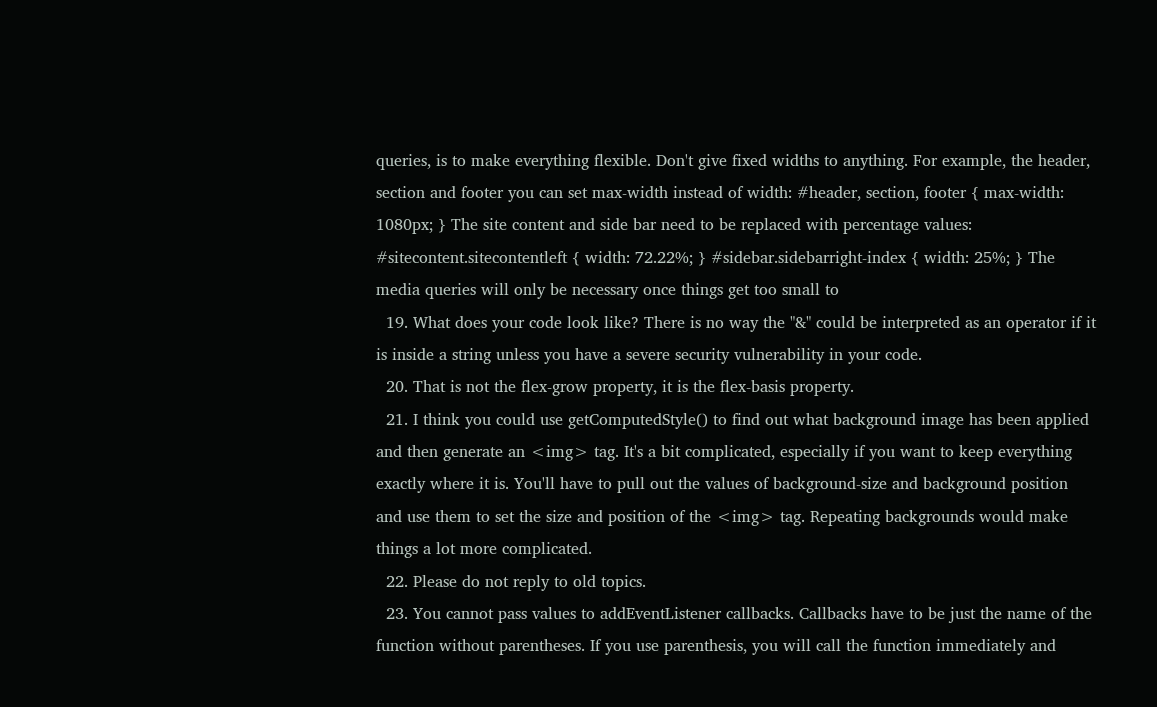queries, is to make everything flexible. Don't give fixed widths to anything. For example, the header, section and footer you can set max-width instead of width: #header, section, footer { max-width: 1080px; } The site content and side bar need to be replaced with percentage values: #sitecontent.sitecontentleft { width: 72.22%; } #sidebar.sidebarright-index { width: 25%; } The media queries will only be necessary once things get too small to
  19. What does your code look like? There is no way the "&" could be interpreted as an operator if it is inside a string unless you have a severe security vulnerability in your code.
  20. That is not the flex-grow property, it is the flex-basis property.
  21. I think you could use getComputedStyle() to find out what background image has been applied and then generate an <img> tag. It's a bit complicated, especially if you want to keep everything exactly where it is. You'll have to pull out the values of background-size and background position and use them to set the size and position of the <img> tag. Repeating backgrounds would make things a lot more complicated.
  22. Please do not reply to old topics.
  23. You cannot pass values to addEventListener callbacks. Callbacks have to be just the name of the function without parentheses. If you use parenthesis, you will call the function immediately and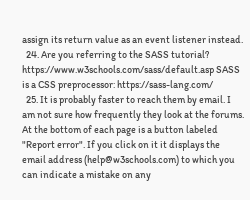assign its return value as an event listener instead.
  24. Are you referring to the SASS tutorial? https://www.w3schools.com/sass/default.asp SASS is a CSS preprocessor: https://sass-lang.com/
  25. It is probably faster to reach them by email. I am not sure how frequently they look at the forums. At the bottom of each page is a button labeled "Report error". If you click on it it displays the email address (help@w3schools.com) to which you can indicate a mistake on any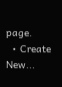page.
  • Create New...